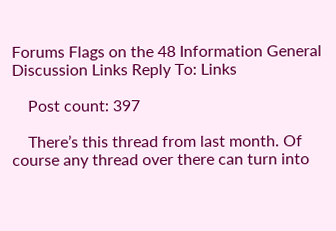Forums Flags on the 48 Information General Discussion Links Reply To: Links

    Post count: 397

    There’s this thread from last month. Of course any thread over there can turn into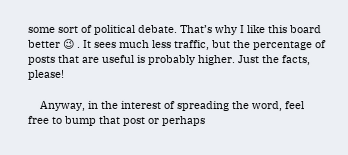some sort of political debate. That’s why I like this board better 😉 . It sees much less traffic, but the percentage of posts that are useful is probably higher. Just the facts, please!

    Anyway, in the interest of spreading the word, feel free to bump that post or perhaps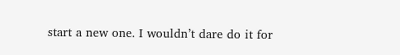start a new one. I wouldn’t dare do it for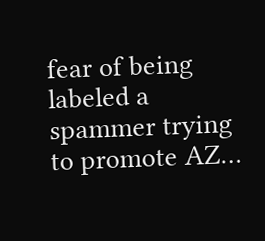fear of being labeled a spammer trying to promote AZ…